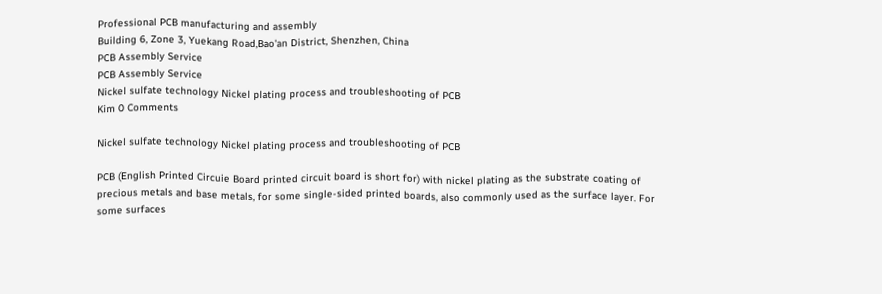Professional PCB manufacturing and assembly
Building 6, Zone 3, Yuekang Road,Bao'an District, Shenzhen, China
PCB Assembly Service
PCB Assembly Service
Nickel sulfate technology Nickel plating process and troubleshooting of PCB
Kim 0 Comments

Nickel sulfate technology Nickel plating process and troubleshooting of PCB

PCB (English Printed Circuie Board printed circuit board is short for) with nickel plating as the substrate coating of precious metals and base metals, for some single-sided printed boards, also commonly used as the surface layer. For some surfaces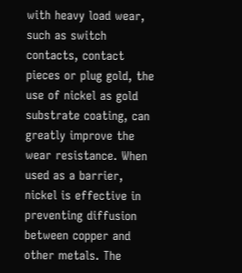with heavy load wear, such as switch contacts, contact pieces or plug gold, the use of nickel as gold substrate coating, can greatly improve the wear resistance. When used as a barrier, nickel is effective in preventing diffusion between copper and other metals. The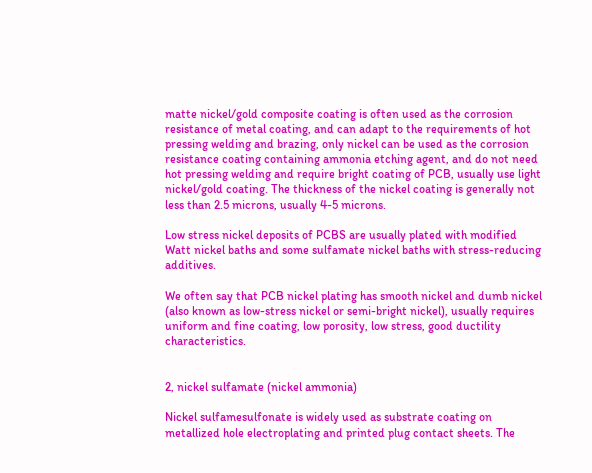matte nickel/gold composite coating is often used as the corrosion resistance of metal coating, and can adapt to the requirements of hot pressing welding and brazing, only nickel can be used as the corrosion resistance coating containing ammonia etching agent, and do not need hot pressing welding and require bright coating of PCB, usually use light nickel/gold coating. The thickness of the nickel coating is generally not less than 2.5 microns, usually 4-5 microns.

Low stress nickel deposits of PCBS are usually plated with modified Watt nickel baths and some sulfamate nickel baths with stress-reducing additives.

We often say that PCB nickel plating has smooth nickel and dumb nickel (also known as low-stress nickel or semi-bright nickel), usually requires uniform and fine coating, low porosity, low stress, good ductility characteristics.


2, nickel sulfamate (nickel ammonia)

Nickel sulfamesulfonate is widely used as substrate coating on metallized hole electroplating and printed plug contact sheets. The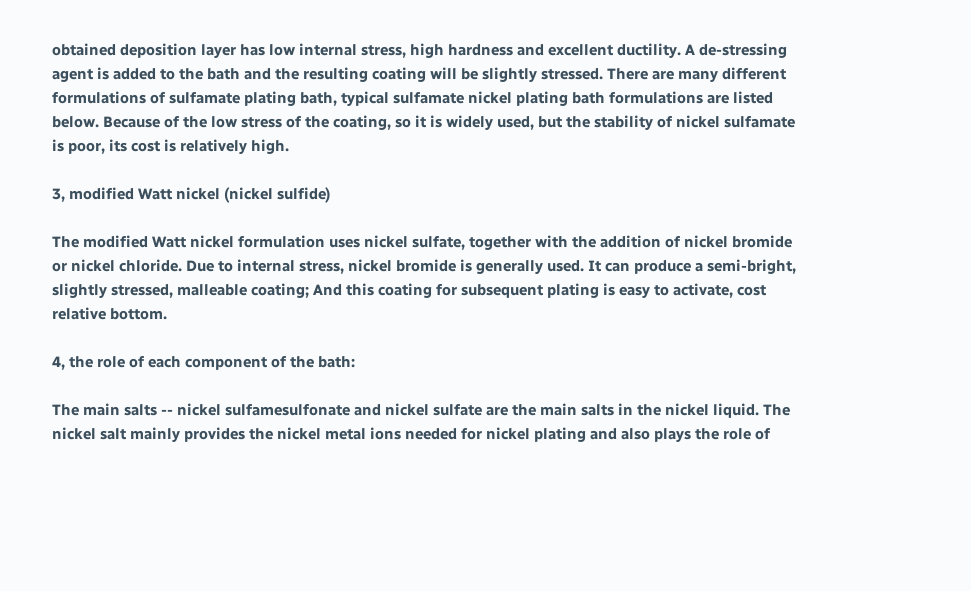obtained deposition layer has low internal stress, high hardness and excellent ductility. A de-stressing agent is added to the bath and the resulting coating will be slightly stressed. There are many different formulations of sulfamate plating bath, typical sulfamate nickel plating bath formulations are listed below. Because of the low stress of the coating, so it is widely used, but the stability of nickel sulfamate is poor, its cost is relatively high.

3, modified Watt nickel (nickel sulfide)

The modified Watt nickel formulation uses nickel sulfate, together with the addition of nickel bromide or nickel chloride. Due to internal stress, nickel bromide is generally used. It can produce a semi-bright, slightly stressed, malleable coating; And this coating for subsequent plating is easy to activate, cost relative bottom.

4, the role of each component of the bath:

The main salts -- nickel sulfamesulfonate and nickel sulfate are the main salts in the nickel liquid. The nickel salt mainly provides the nickel metal ions needed for nickel plating and also plays the role of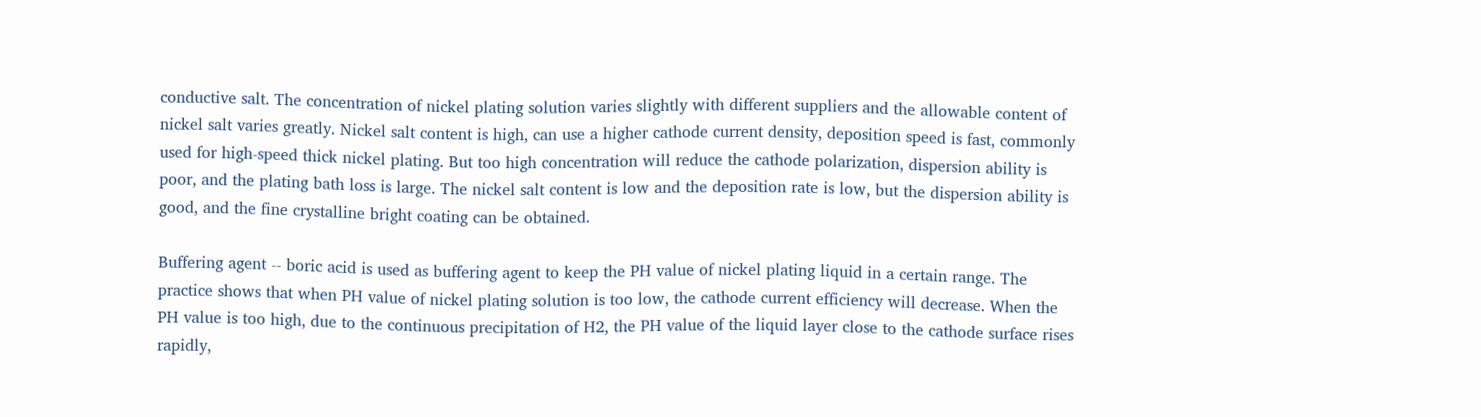conductive salt. The concentration of nickel plating solution varies slightly with different suppliers and the allowable content of nickel salt varies greatly. Nickel salt content is high, can use a higher cathode current density, deposition speed is fast, commonly used for high-speed thick nickel plating. But too high concentration will reduce the cathode polarization, dispersion ability is poor, and the plating bath loss is large. The nickel salt content is low and the deposition rate is low, but the dispersion ability is good, and the fine crystalline bright coating can be obtained.

Buffering agent -- boric acid is used as buffering agent to keep the PH value of nickel plating liquid in a certain range. The practice shows that when PH value of nickel plating solution is too low, the cathode current efficiency will decrease. When the PH value is too high, due to the continuous precipitation of H2, the PH value of the liquid layer close to the cathode surface rises rapidly,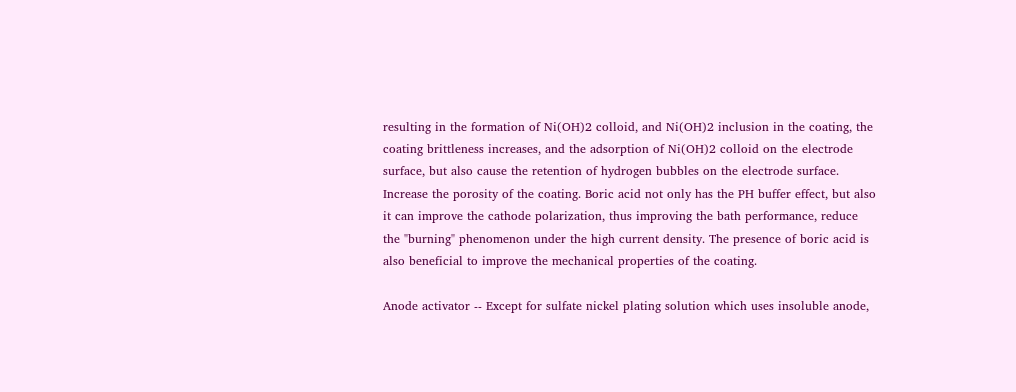resulting in the formation of Ni(OH)2 colloid, and Ni(OH)2 inclusion in the coating, the coating brittleness increases, and the adsorption of Ni(OH)2 colloid on the electrode surface, but also cause the retention of hydrogen bubbles on the electrode surface. Increase the porosity of the coating. Boric acid not only has the PH buffer effect, but also it can improve the cathode polarization, thus improving the bath performance, reduce the "burning" phenomenon under the high current density. The presence of boric acid is also beneficial to improve the mechanical properties of the coating.

Anode activator -- Except for sulfate nickel plating solution which uses insoluble anode,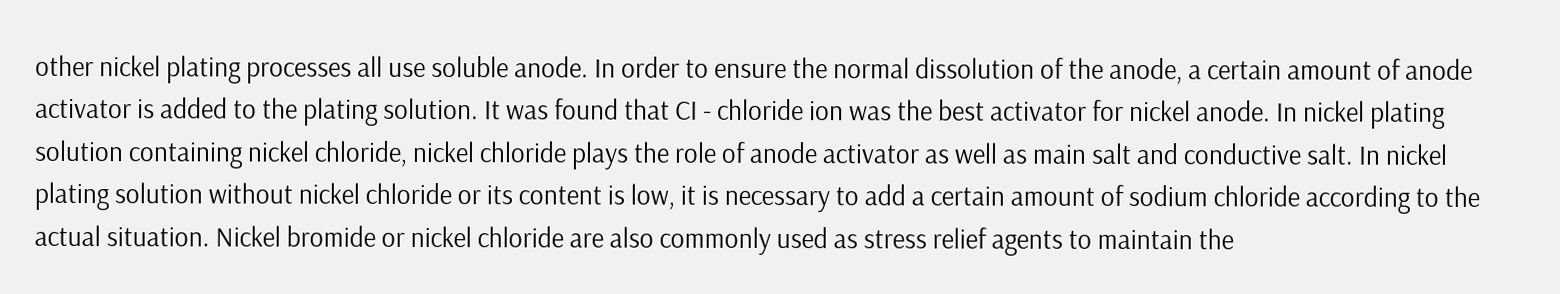other nickel plating processes all use soluble anode. In order to ensure the normal dissolution of the anode, a certain amount of anode activator is added to the plating solution. It was found that CI - chloride ion was the best activator for nickel anode. In nickel plating solution containing nickel chloride, nickel chloride plays the role of anode activator as well as main salt and conductive salt. In nickel plating solution without nickel chloride or its content is low, it is necessary to add a certain amount of sodium chloride according to the actual situation. Nickel bromide or nickel chloride are also commonly used as stress relief agents to maintain the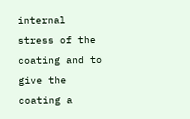internal stress of the coating and to give the coating a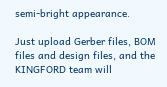semi-bright appearance.

Just upload Gerber files, BOM files and design files, and the KINGFORD team will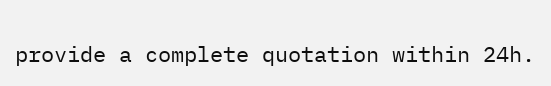provide a complete quotation within 24h.